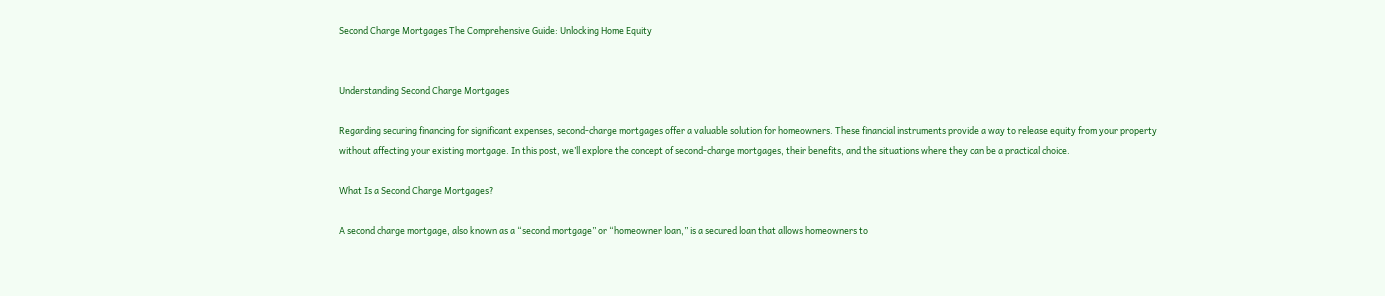Second Charge Mortgages The Comprehensive Guide: Unlocking Home Equity


Understanding Second Charge Mortgages

Regarding securing financing for significant expenses, second-charge mortgages offer a valuable solution for homeowners. These financial instruments provide a way to release equity from your property without affecting your existing mortgage. In this post, we’ll explore the concept of second-charge mortgages, their benefits, and the situations where they can be a practical choice.

What Is a Second Charge Mortgages?

A second charge mortgage, also known as a “second mortgage” or “homeowner loan,” is a secured loan that allows homeowners to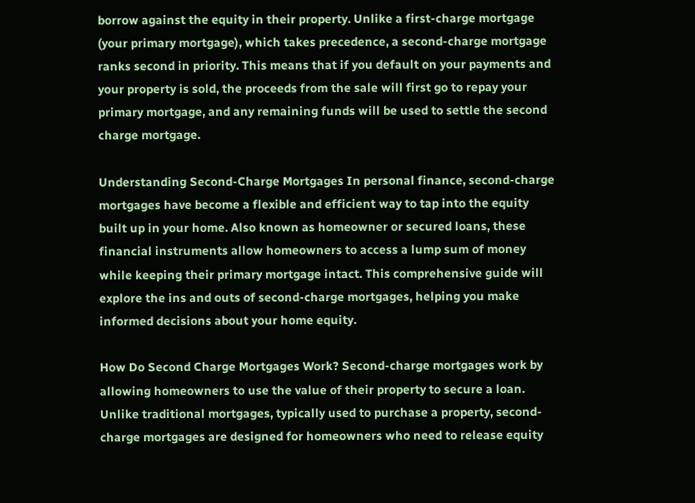borrow against the equity in their property. Unlike a first-charge mortgage (your primary mortgage), which takes precedence, a second-charge mortgage ranks second in priority. This means that if you default on your payments and your property is sold, the proceeds from the sale will first go to repay your primary mortgage, and any remaining funds will be used to settle the second charge mortgage.

Understanding Second-Charge Mortgages In personal finance, second-charge mortgages have become a flexible and efficient way to tap into the equity built up in your home. Also known as homeowner or secured loans, these financial instruments allow homeowners to access a lump sum of money while keeping their primary mortgage intact. This comprehensive guide will explore the ins and outs of second-charge mortgages, helping you make informed decisions about your home equity.

How Do Second Charge Mortgages Work? Second-charge mortgages work by allowing homeowners to use the value of their property to secure a loan. Unlike traditional mortgages, typically used to purchase a property, second-charge mortgages are designed for homeowners who need to release equity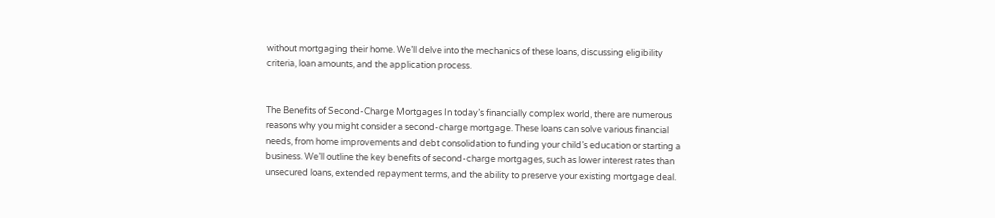without mortgaging their home. We’ll delve into the mechanics of these loans, discussing eligibility criteria, loan amounts, and the application process.


The Benefits of Second-Charge Mortgages In today’s financially complex world, there are numerous reasons why you might consider a second-charge mortgage. These loans can solve various financial needs, from home improvements and debt consolidation to funding your child’s education or starting a business. We’ll outline the key benefits of second-charge mortgages, such as lower interest rates than unsecured loans, extended repayment terms, and the ability to preserve your existing mortgage deal.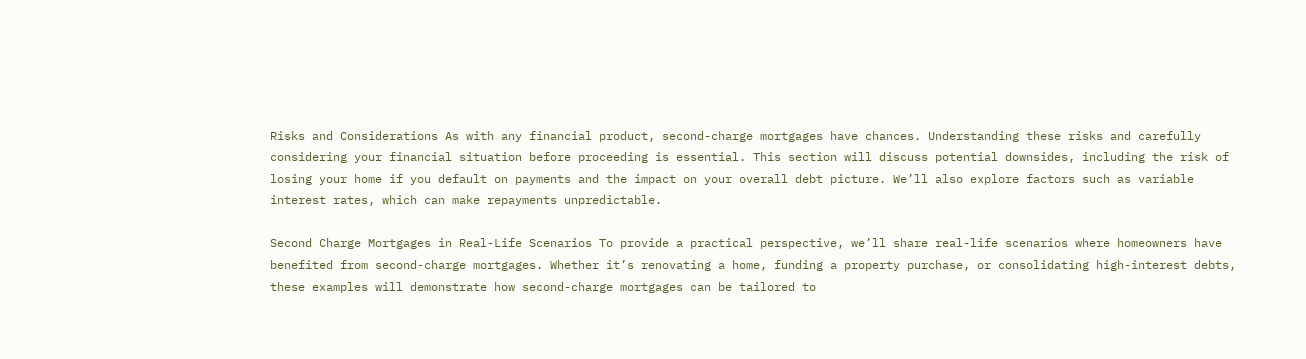Risks and Considerations As with any financial product, second-charge mortgages have chances. Understanding these risks and carefully considering your financial situation before proceeding is essential. This section will discuss potential downsides, including the risk of losing your home if you default on payments and the impact on your overall debt picture. We’ll also explore factors such as variable interest rates, which can make repayments unpredictable.

Second Charge Mortgages in Real-Life Scenarios To provide a practical perspective, we’ll share real-life scenarios where homeowners have benefited from second-charge mortgages. Whether it’s renovating a home, funding a property purchase, or consolidating high-interest debts, these examples will demonstrate how second-charge mortgages can be tailored to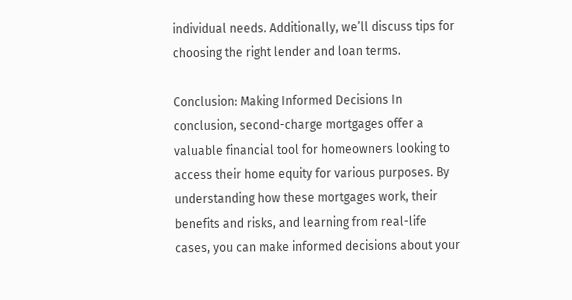individual needs. Additionally, we’ll discuss tips for choosing the right lender and loan terms.

Conclusion: Making Informed Decisions In conclusion, second-charge mortgages offer a valuable financial tool for homeowners looking to access their home equity for various purposes. By understanding how these mortgages work, their benefits and risks, and learning from real-life cases, you can make informed decisions about your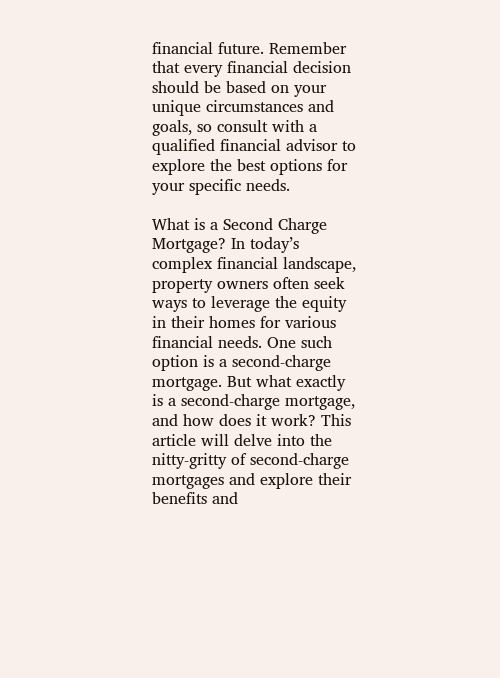financial future. Remember that every financial decision should be based on your unique circumstances and goals, so consult with a qualified financial advisor to explore the best options for your specific needs.

What is a Second Charge Mortgage? In today’s complex financial landscape, property owners often seek ways to leverage the equity in their homes for various financial needs. One such option is a second-charge mortgage. But what exactly is a second-charge mortgage, and how does it work? This article will delve into the nitty-gritty of second-charge mortgages and explore their benefits and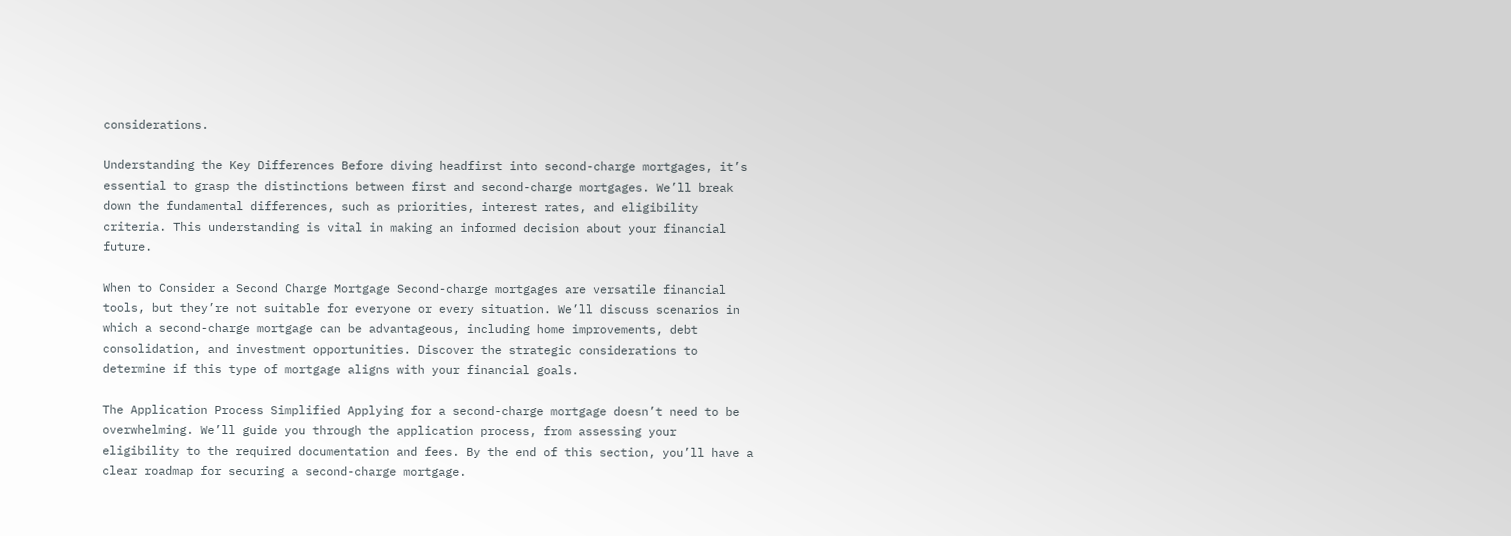considerations.

Understanding the Key Differences Before diving headfirst into second-charge mortgages, it’s essential to grasp the distinctions between first and second-charge mortgages. We’ll break down the fundamental differences, such as priorities, interest rates, and eligibility criteria. This understanding is vital in making an informed decision about your financial future.

When to Consider a Second Charge Mortgage Second-charge mortgages are versatile financial tools, but they’re not suitable for everyone or every situation. We’ll discuss scenarios in which a second-charge mortgage can be advantageous, including home improvements, debt consolidation, and investment opportunities. Discover the strategic considerations to determine if this type of mortgage aligns with your financial goals.

The Application Process Simplified Applying for a second-charge mortgage doesn’t need to be overwhelming. We’ll guide you through the application process, from assessing your eligibility to the required documentation and fees. By the end of this section, you’ll have a clear roadmap for securing a second-charge mortgage.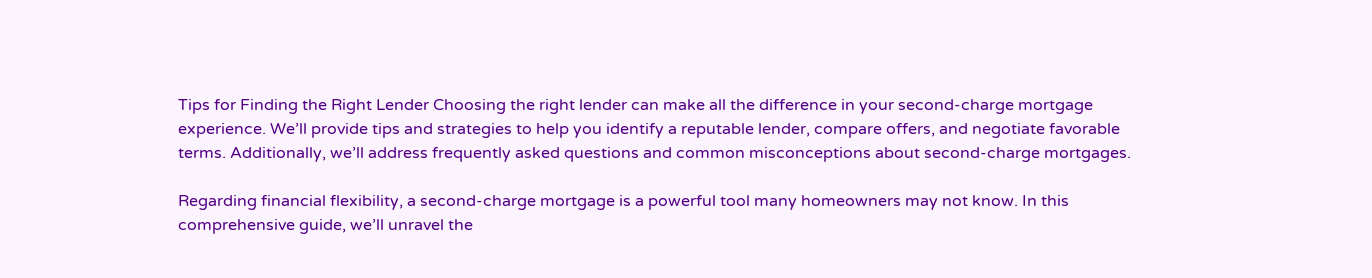Tips for Finding the Right Lender Choosing the right lender can make all the difference in your second-charge mortgage experience. We’ll provide tips and strategies to help you identify a reputable lender, compare offers, and negotiate favorable terms. Additionally, we’ll address frequently asked questions and common misconceptions about second-charge mortgages.

Regarding financial flexibility, a second-charge mortgage is a powerful tool many homeowners may not know. In this comprehensive guide, we’ll unravel the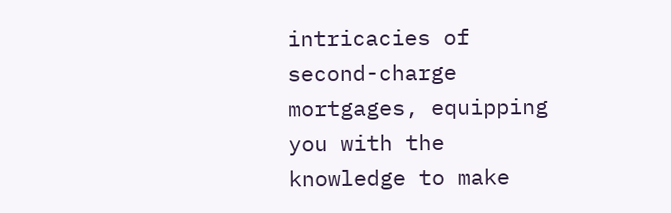intricacies of second-charge mortgages, equipping you with the knowledge to make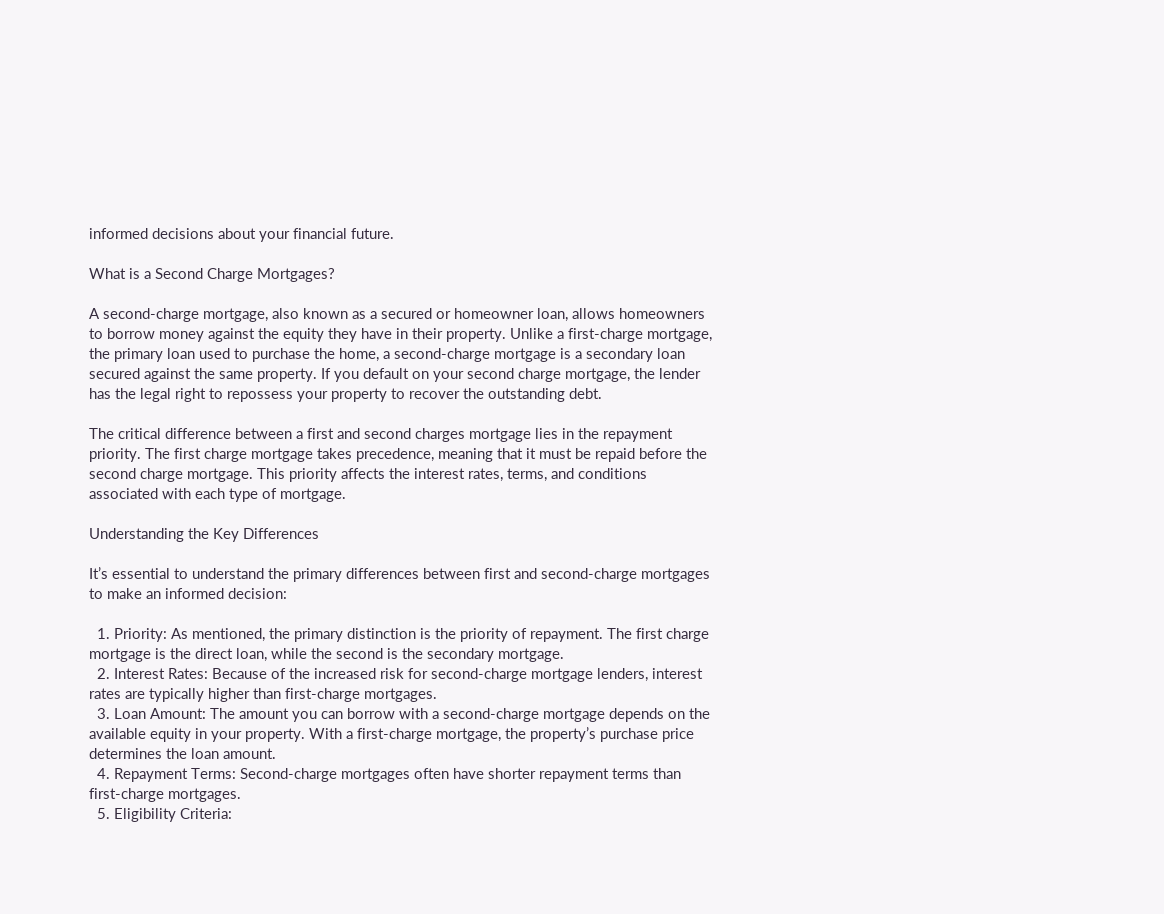informed decisions about your financial future.

What is a Second Charge Mortgages?

A second-charge mortgage, also known as a secured or homeowner loan, allows homeowners to borrow money against the equity they have in their property. Unlike a first-charge mortgage, the primary loan used to purchase the home, a second-charge mortgage is a secondary loan secured against the same property. If you default on your second charge mortgage, the lender has the legal right to repossess your property to recover the outstanding debt.

The critical difference between a first and second charges mortgage lies in the repayment priority. The first charge mortgage takes precedence, meaning that it must be repaid before the second charge mortgage. This priority affects the interest rates, terms, and conditions associated with each type of mortgage.

Understanding the Key Differences

It’s essential to understand the primary differences between first and second-charge mortgages to make an informed decision:

  1. Priority: As mentioned, the primary distinction is the priority of repayment. The first charge mortgage is the direct loan, while the second is the secondary mortgage.
  2. Interest Rates: Because of the increased risk for second-charge mortgage lenders, interest rates are typically higher than first-charge mortgages.
  3. Loan Amount: The amount you can borrow with a second-charge mortgage depends on the available equity in your property. With a first-charge mortgage, the property’s purchase price determines the loan amount.
  4. Repayment Terms: Second-charge mortgages often have shorter repayment terms than first-charge mortgages.
  5. Eligibility Criteria: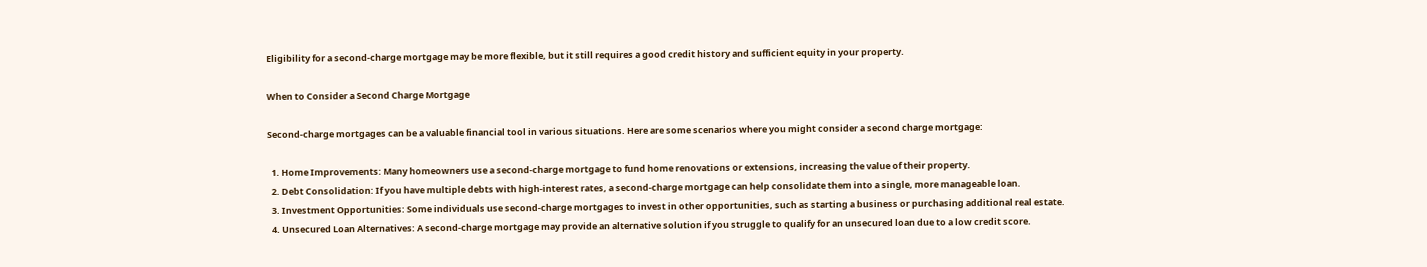Eligibility for a second-charge mortgage may be more flexible, but it still requires a good credit history and sufficient equity in your property.

When to Consider a Second Charge Mortgage

Second-charge mortgages can be a valuable financial tool in various situations. Here are some scenarios where you might consider a second charge mortgage:

  1. Home Improvements: Many homeowners use a second-charge mortgage to fund home renovations or extensions, increasing the value of their property.
  2. Debt Consolidation: If you have multiple debts with high-interest rates, a second-charge mortgage can help consolidate them into a single, more manageable loan.
  3. Investment Opportunities: Some individuals use second-charge mortgages to invest in other opportunities, such as starting a business or purchasing additional real estate.
  4. Unsecured Loan Alternatives: A second-charge mortgage may provide an alternative solution if you struggle to qualify for an unsecured loan due to a low credit score.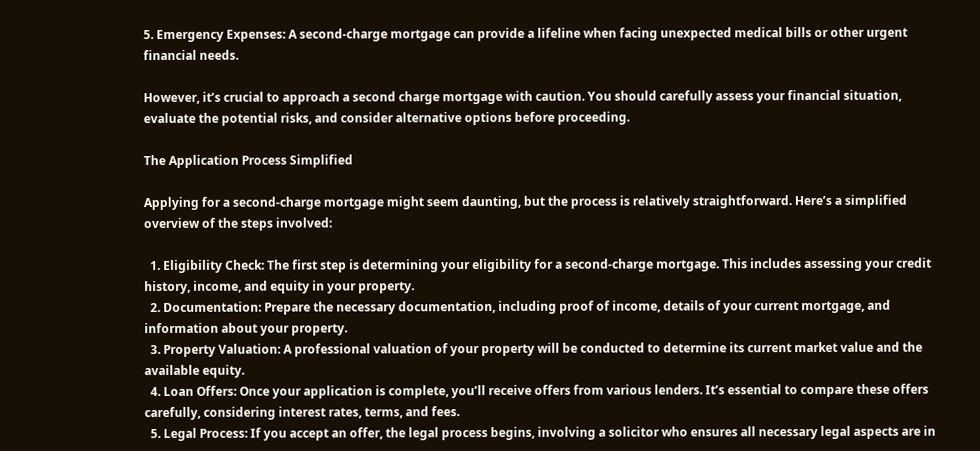5. Emergency Expenses: A second-charge mortgage can provide a lifeline when facing unexpected medical bills or other urgent financial needs.

However, it’s crucial to approach a second charge mortgage with caution. You should carefully assess your financial situation, evaluate the potential risks, and consider alternative options before proceeding.

The Application Process Simplified

Applying for a second-charge mortgage might seem daunting, but the process is relatively straightforward. Here’s a simplified overview of the steps involved:

  1. Eligibility Check: The first step is determining your eligibility for a second-charge mortgage. This includes assessing your credit history, income, and equity in your property.
  2. Documentation: Prepare the necessary documentation, including proof of income, details of your current mortgage, and information about your property.
  3. Property Valuation: A professional valuation of your property will be conducted to determine its current market value and the available equity.
  4. Loan Offers: Once your application is complete, you’ll receive offers from various lenders. It’s essential to compare these offers carefully, considering interest rates, terms, and fees.
  5. Legal Process: If you accept an offer, the legal process begins, involving a solicitor who ensures all necessary legal aspects are in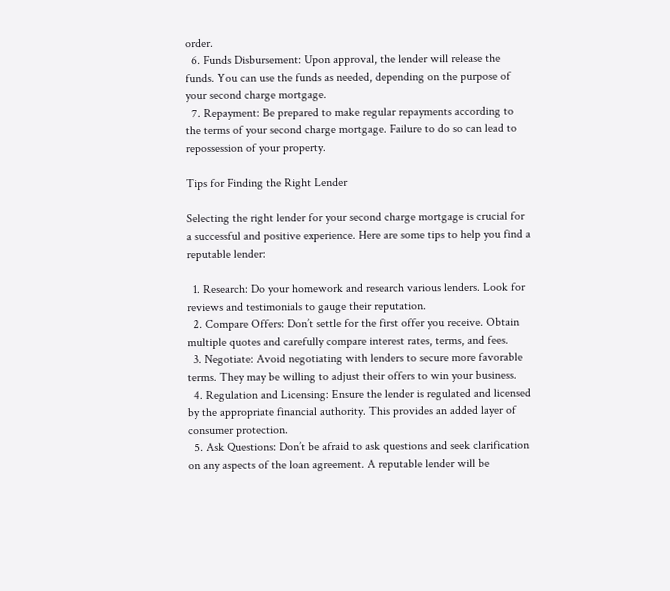order.
  6. Funds Disbursement: Upon approval, the lender will release the funds. You can use the funds as needed, depending on the purpose of your second charge mortgage.
  7. Repayment: Be prepared to make regular repayments according to the terms of your second charge mortgage. Failure to do so can lead to repossession of your property.

Tips for Finding the Right Lender

Selecting the right lender for your second charge mortgage is crucial for a successful and positive experience. Here are some tips to help you find a reputable lender:

  1. Research: Do your homework and research various lenders. Look for reviews and testimonials to gauge their reputation.
  2. Compare Offers: Don’t settle for the first offer you receive. Obtain multiple quotes and carefully compare interest rates, terms, and fees.
  3. Negotiate: Avoid negotiating with lenders to secure more favorable terms. They may be willing to adjust their offers to win your business.
  4. Regulation and Licensing: Ensure the lender is regulated and licensed by the appropriate financial authority. This provides an added layer of consumer protection.
  5. Ask Questions: Don’t be afraid to ask questions and seek clarification on any aspects of the loan agreement. A reputable lender will be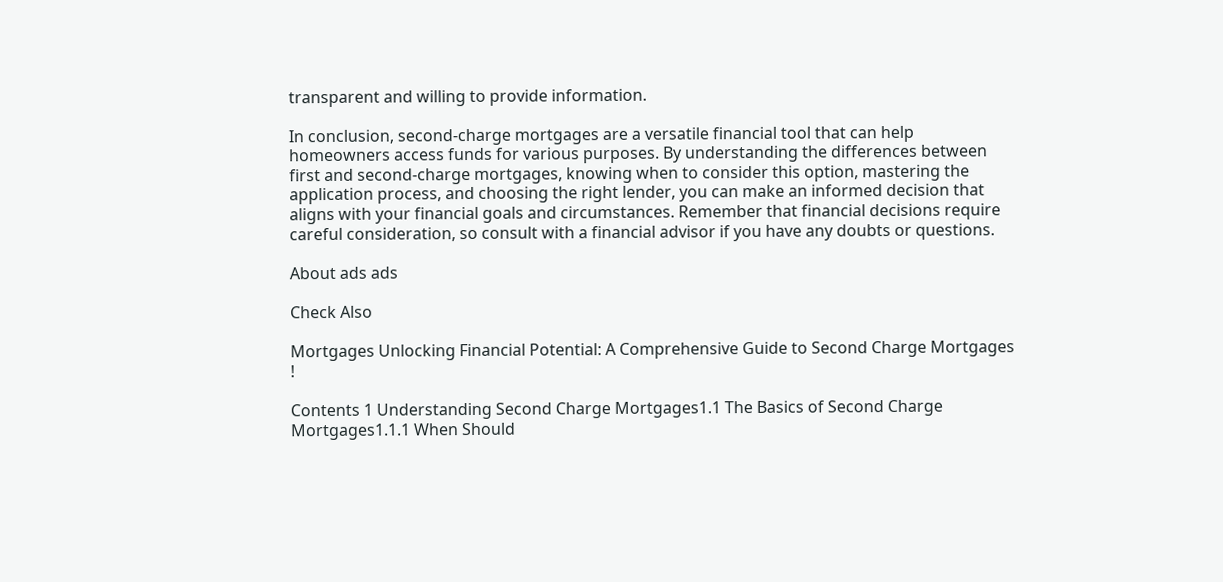transparent and willing to provide information.

In conclusion, second-charge mortgages are a versatile financial tool that can help homeowners access funds for various purposes. By understanding the differences between first and second-charge mortgages, knowing when to consider this option, mastering the application process, and choosing the right lender, you can make an informed decision that aligns with your financial goals and circumstances. Remember that financial decisions require careful consideration, so consult with a financial advisor if you have any doubts or questions.

About ads ads

Check Also

Mortgages Unlocking Financial Potential: A Comprehensive Guide to Second Charge Mortgages !

Contents 1 Understanding Second Charge Mortgages1.1 The Basics of Second Charge Mortgages1.1.1 When Should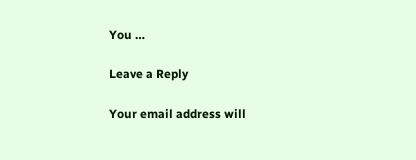You …

Leave a Reply

Your email address will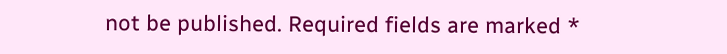not be published. Required fields are marked *